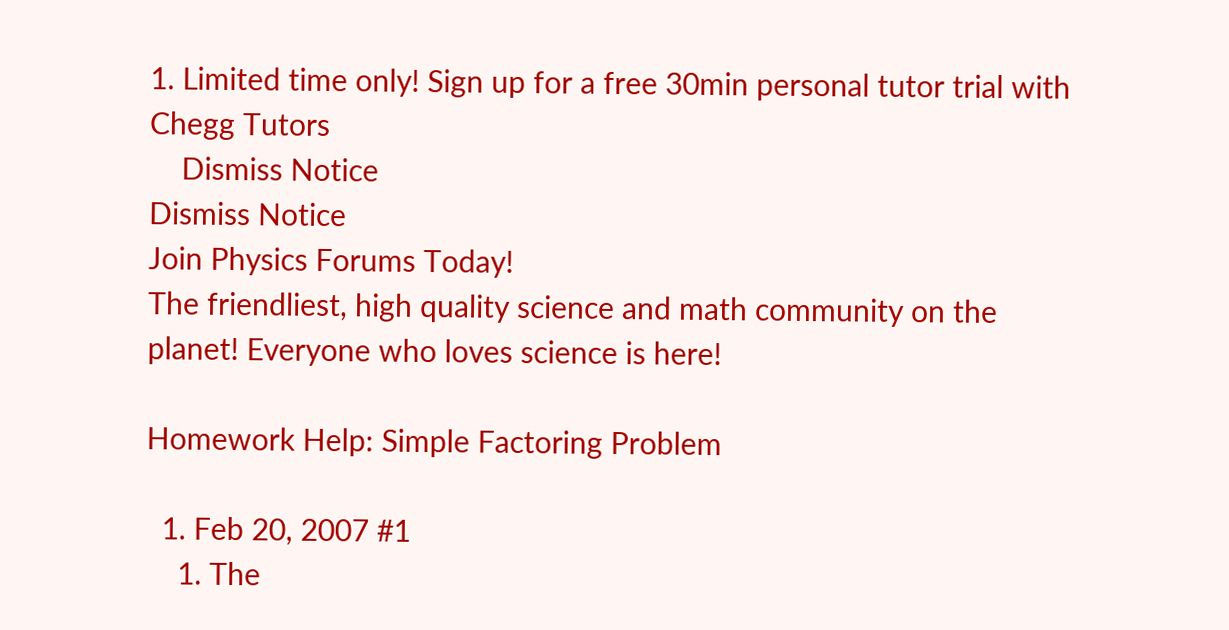1. Limited time only! Sign up for a free 30min personal tutor trial with Chegg Tutors
    Dismiss Notice
Dismiss Notice
Join Physics Forums Today!
The friendliest, high quality science and math community on the planet! Everyone who loves science is here!

Homework Help: Simple Factoring Problem

  1. Feb 20, 2007 #1
    1. The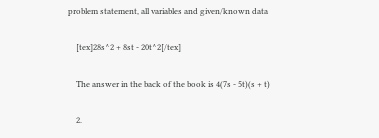problem statement, all variables and given/known data

    [tex]28s^2 + 8st - 20t^2[/tex]

    The answer in the back of the book is 4(7s - 5t)(s + t)

    2.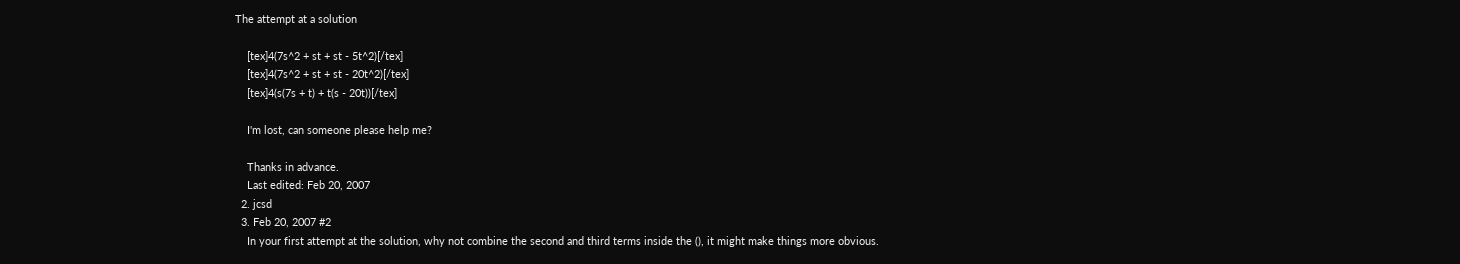The attempt at a solution

    [tex]4(7s^2 + st + st - 5t^2)[/tex]
    [tex]4(7s^2 + st + st - 20t^2)[/tex]
    [tex]4(s(7s + t) + t(s - 20t))[/tex]

    I'm lost, can someone please help me?

    Thanks in advance.
    Last edited: Feb 20, 2007
  2. jcsd
  3. Feb 20, 2007 #2
    In your first attempt at the solution, why not combine the second and third terms inside the (), it might make things more obvious.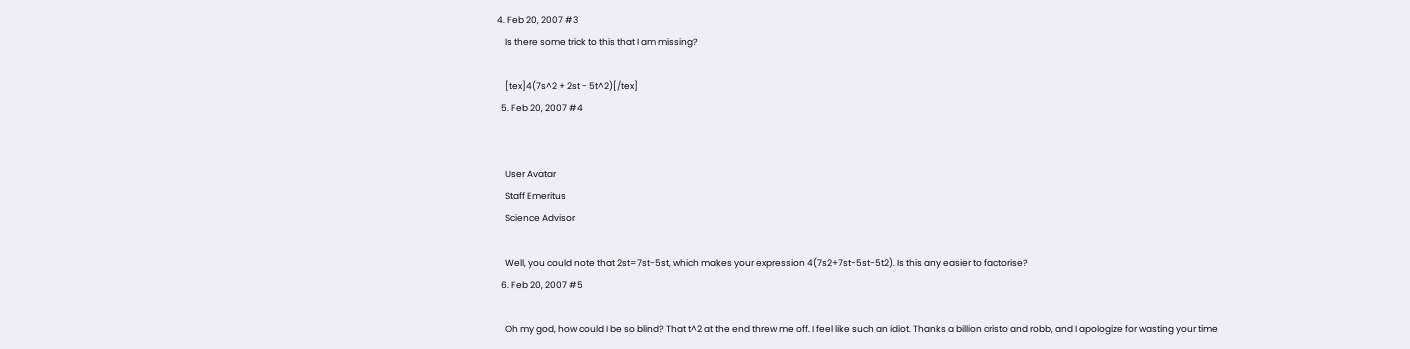4. Feb 20, 2007 #3
    Is there some trick to this that I am missing?

    [tex]4(7s^2 + 2st - 5t^2)[/tex]
  5. Feb 20, 2007 #4


    User Avatar
    Staff Emeritus
    Science Advisor

    Well, you could note that 2st=7st-5st, which makes your expression 4(7s2+7st-5st-5t2). Is this any easier to factorise?
  6. Feb 20, 2007 #5

    Oh my god, how could I be so blind? That t^2 at the end threw me off. I feel like such an idiot. Thanks a billion cristo and robb, and I apologize for wasting your time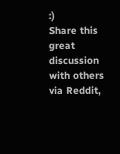:)
Share this great discussion with others via Reddit,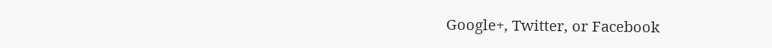Google+, Twitter, or Facebook